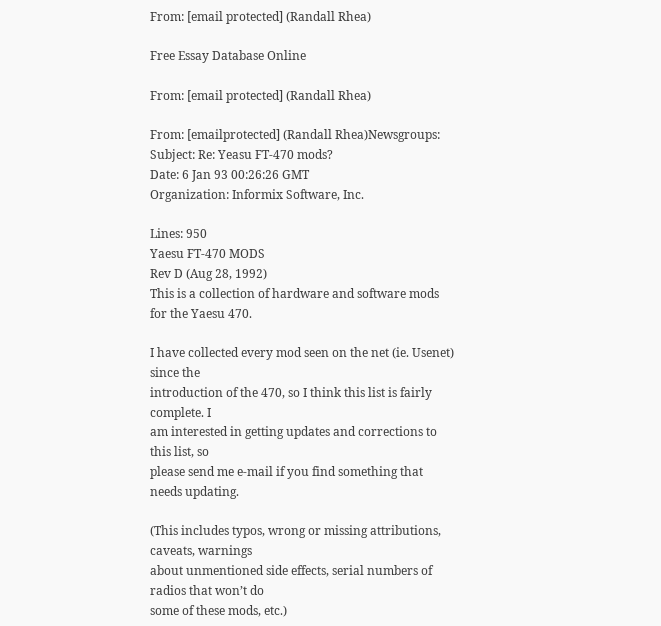From: [email protected] (Randall Rhea)

Free Essay Database Online

From: [email protected] (Randall Rhea)

From: [emailprotected] (Randall Rhea)Newsgroups:
Subject: Re: Yeasu FT-470 mods?
Date: 6 Jan 93 00:26:26 GMT
Organization: Informix Software, Inc.

Lines: 950
Yaesu FT-470 MODS
Rev D (Aug 28, 1992)
This is a collection of hardware and software mods for the Yaesu 470.

I have collected every mod seen on the net (ie. Usenet) since the
introduction of the 470, so I think this list is fairly complete. I
am interested in getting updates and corrections to this list, so
please send me e-mail if you find something that needs updating.

(This includes typos, wrong or missing attributions, caveats, warnings
about unmentioned side effects, serial numbers of radios that won’t do
some of these mods, etc.)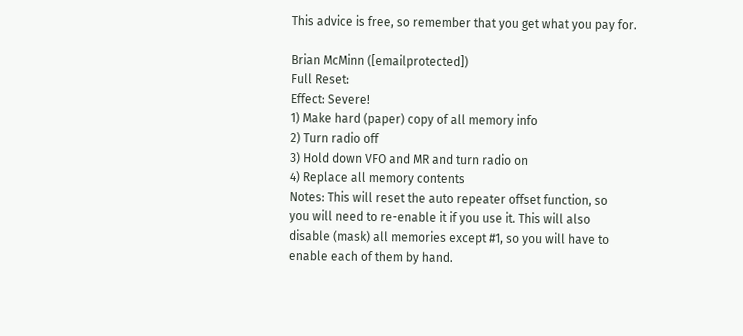This advice is free, so remember that you get what you pay for.

Brian McMinn ([emailprotected])
Full Reset:
Effect: Severe!
1) Make hard (paper) copy of all memory info
2) Turn radio off
3) Hold down VFO and MR and turn radio on
4) Replace all memory contents
Notes: This will reset the auto repeater offset function, so
you will need to re-enable it if you use it. This will also
disable (mask) all memories except #1, so you will have to
enable each of them by hand.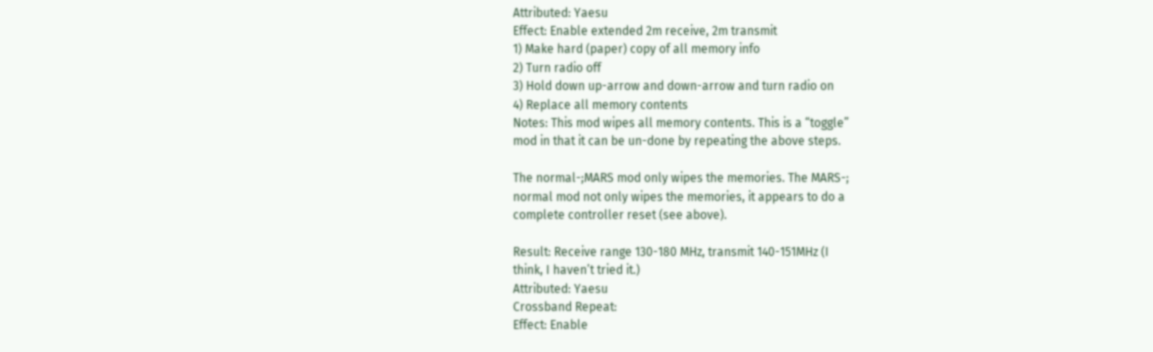Attributed: Yaesu
Effect: Enable extended 2m receive, 2m transmit
1) Make hard (paper) copy of all memory info
2) Turn radio off
3) Hold down up-arrow and down-arrow and turn radio on
4) Replace all memory contents
Notes: This mod wipes all memory contents. This is a “toggle”
mod in that it can be un-done by repeating the above steps.

The normal-;MARS mod only wipes the memories. The MARS-;
normal mod not only wipes the memories, it appears to do a
complete controller reset (see above).

Result: Receive range 130-180 MHz, transmit 140-151MHz (I
think, I haven’t tried it.)
Attributed: Yaesu
Crossband Repeat:
Effect: Enable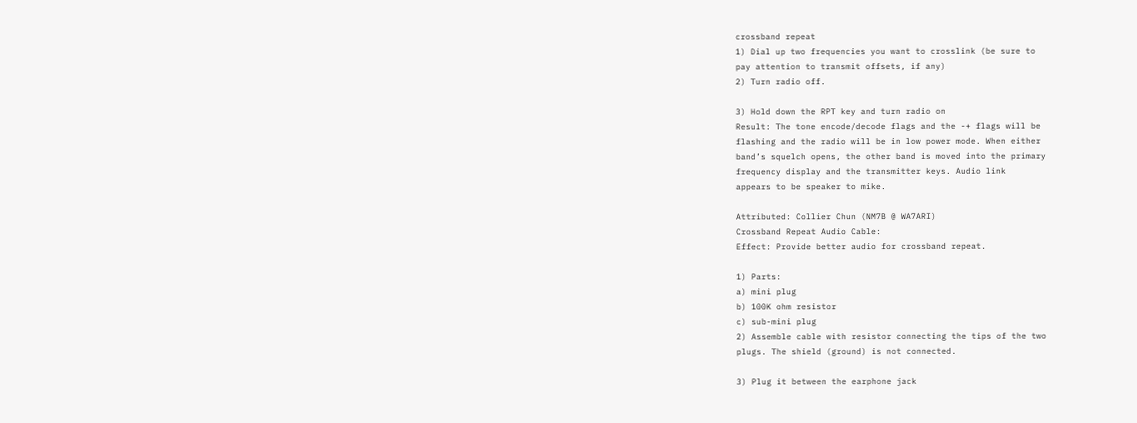crossband repeat
1) Dial up two frequencies you want to crosslink (be sure to
pay attention to transmit offsets, if any)
2) Turn radio off.

3) Hold down the RPT key and turn radio on
Result: The tone encode/decode flags and the -+ flags will be
flashing and the radio will be in low power mode. When either
band’s squelch opens, the other band is moved into the primary
frequency display and the transmitter keys. Audio link
appears to be speaker to mike.

Attributed: Collier Chun (NM7B @ WA7ARI)
Crossband Repeat Audio Cable:
Effect: Provide better audio for crossband repeat.

1) Parts:
a) mini plug
b) 100K ohm resistor
c) sub-mini plug
2) Assemble cable with resistor connecting the tips of the two
plugs. The shield (ground) is not connected.

3) Plug it between the earphone jack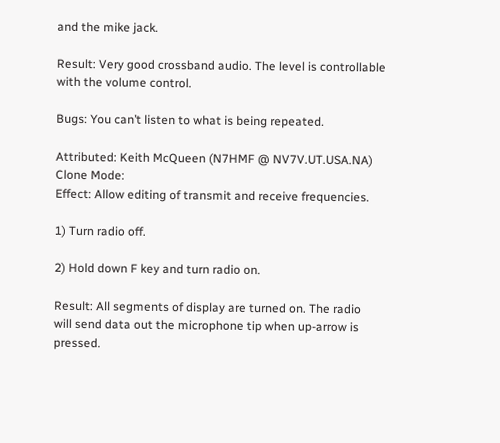and the mike jack.

Result: Very good crossband audio. The level is controllable
with the volume control.

Bugs: You can’t listen to what is being repeated.

Attributed: Keith McQueen (N7HMF @ NV7V.UT.USA.NA)
Clone Mode:
Effect: Allow editing of transmit and receive frequencies.

1) Turn radio off.

2) Hold down F key and turn radio on.

Result: All segments of display are turned on. The radio
will send data out the microphone tip when up-arrow is
pressed.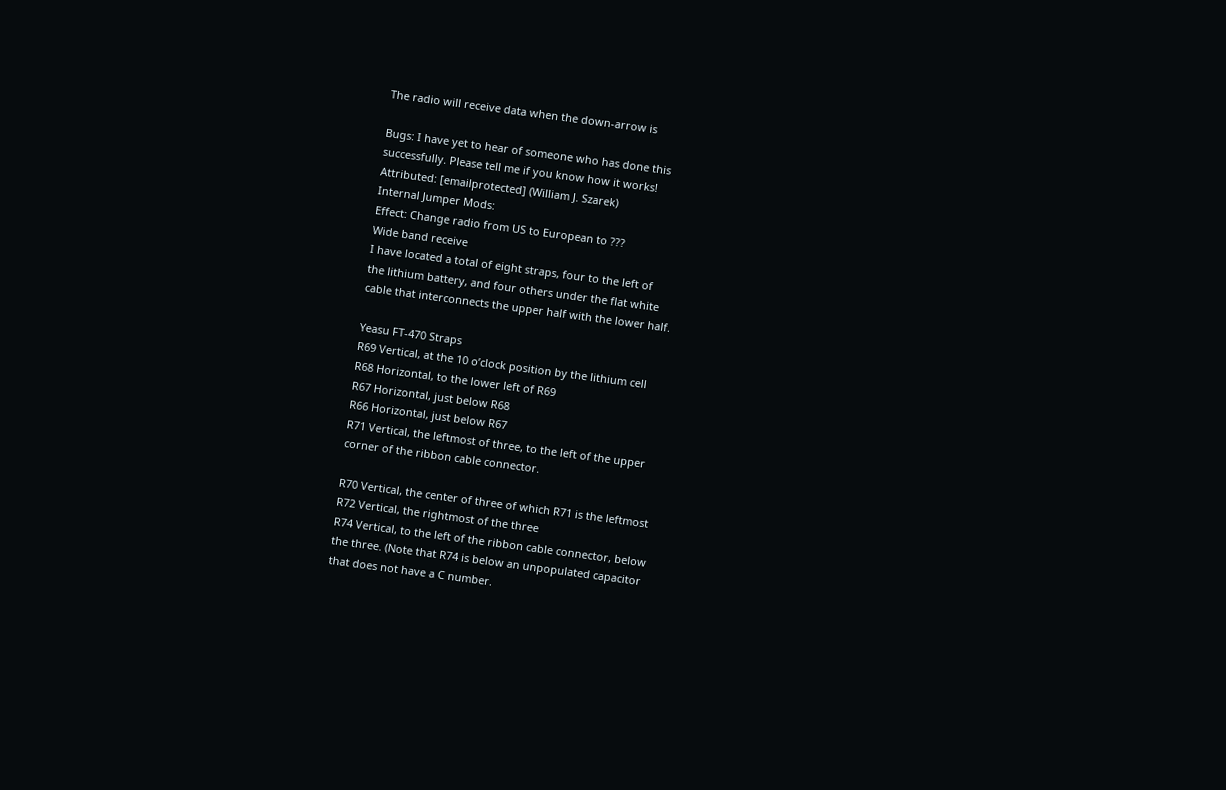The radio will receive data when the down-arrow is

Bugs: I have yet to hear of someone who has done this
successfully. Please tell me if you know how it works!
Attributed: [emailprotected] (William J. Szarek)
Internal Jumper Mods:
Effect: Change radio from US to European to ???
Wide band receive
I have located a total of eight straps, four to the left of
the lithium battery, and four others under the flat white
cable that interconnects the upper half with the lower half.

Yeasu FT-470 Straps
R69 Vertical, at the 10 o’clock position by the lithium cell
R68 Horizontal, to the lower left of R69
R67 Horizontal, just below R68
R66 Horizontal, just below R67
R71 Vertical, the leftmost of three, to the left of the upper
corner of the ribbon cable connector.

R70 Vertical, the center of three of which R71 is the leftmost
R72 Vertical, the rightmost of the three
R74 Vertical, to the left of the ribbon cable connector, below
the three. (Note that R74 is below an unpopulated capacitor
that does not have a C number.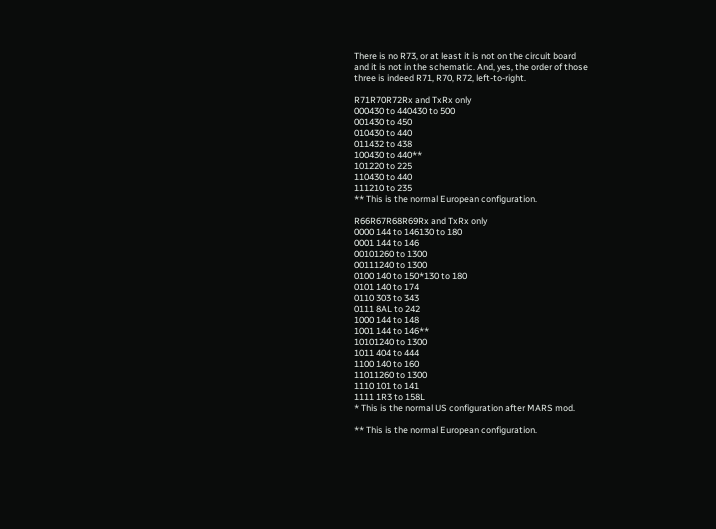There is no R73, or at least it is not on the circuit board
and it is not in the schematic. And, yes, the order of those
three is indeed R71, R70, R72, left-to-right.

R71R70R72Rx and TxRx only
000430 to 440430 to 500
001430 to 450
010430 to 440
011432 to 438
100430 to 440**
101220 to 225
110430 to 440
111210 to 235
** This is the normal European configuration.

R66R67R68R69Rx and TxRx only
0000 144 to 146130 to 180
0001 144 to 146
00101260 to 1300
00111240 to 1300
0100 140 to 150*130 to 180
0101 140 to 174
0110 303 to 343
0111 8AL to 242
1000 144 to 148
1001 144 to 146**
10101240 to 1300
1011 404 to 444
1100 140 to 160
11011260 to 1300
1110 101 to 141
1111 1R3 to 158L
* This is the normal US configuration after MARS mod.

** This is the normal European configuration.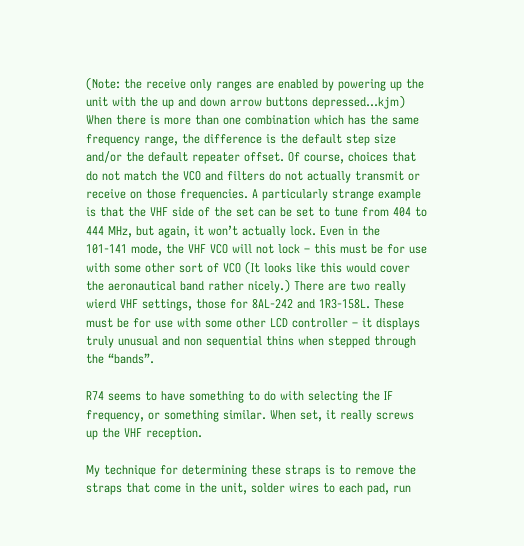(Note: the receive only ranges are enabled by powering up the
unit with the up and down arrow buttons depressed…kjm)
When there is more than one combination which has the same
frequency range, the difference is the default step size
and/or the default repeater offset. Of course, choices that
do not match the VCO and filters do not actually transmit or
receive on those frequencies. A particularly strange example
is that the VHF side of the set can be set to tune from 404 to
444 MHz, but again, it won’t actually lock. Even in the
101-141 mode, the VHF VCO will not lock – this must be for use
with some other sort of VCO (It looks like this would cover
the aeronautical band rather nicely.) There are two really
wierd VHF settings, those for 8AL-242 and 1R3-158L. These
must be for use with some other LCD controller – it displays
truly unusual and non sequential thins when stepped through
the “bands”.

R74 seems to have something to do with selecting the IF
frequency, or something similar. When set, it really screws
up the VHF reception.

My technique for determining these straps is to remove the
straps that come in the unit, solder wires to each pad, run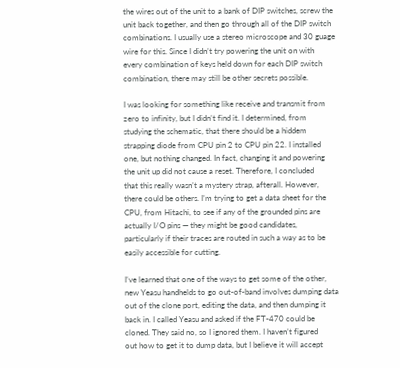the wires out of the unit to a bank of DIP switches, screw the
unit back together, and then go through all of the DIP switch
combinations. I usually use a stereo microscope and 30 guage
wire for this. Since I didn’t try powering the unit on with
every combination of keys held down for each DIP switch
combination, there may still be other secrets possible.

I was looking for something like receive and transmit from
zero to infinity, but I didn’t find it. I determined, from
studying the schematic, that there should be a hiddem
strapping diode from CPU pin 2 to CPU pin 22. I installed
one, but nothing changed. In fact, changing it and powering
the unit up did not cause a reset. Therefore, I concluded
that this really wasn’t a mystery strap, afterall. However,
there could be others. I’m trying to get a data sheet for the
CPU, from Hitachi, to see if any of the grounded pins are
actually I/O pins — they might be good candidates,
particularly if their traces are routed in such a way as to be
easily accessible for cutting.

I’ve learned that one of the ways to get some of the other,
new Yeasu handhelds to go out-of-band involves dumping data
out of the clone port, editing the data, and then dumping it
back in. I called Yeasu and asked if the FT-470 could be
cloned. They said no, so I ignored them. I haven’t figured
out how to get it to dump data, but I believe it will accept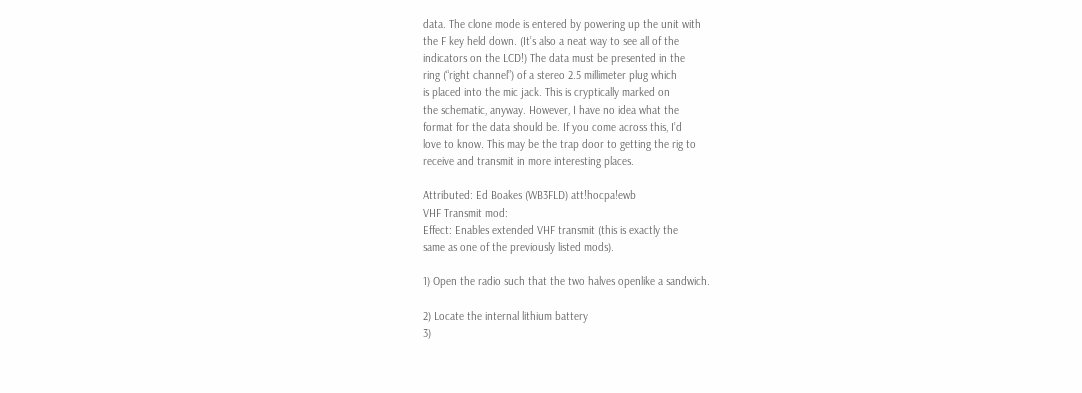data. The clone mode is entered by powering up the unit with
the F key held down. (It’s also a neat way to see all of the
indicators on the LCD!) The data must be presented in the
ring (“right channel”) of a stereo 2.5 millimeter plug which
is placed into the mic jack. This is cryptically marked on
the schematic, anyway. However, I have no idea what the
format for the data should be. If you come across this, I’d
love to know. This may be the trap door to getting the rig to
receive and transmit in more interesting places.

Attributed: Ed Boakes (WB3FLD) att!hocpa!ewb
VHF Transmit mod:
Effect: Enables extended VHF transmit (this is exactly the
same as one of the previously listed mods).

1) Open the radio such that the two halves openlike a sandwich.

2) Locate the internal lithium battery
3)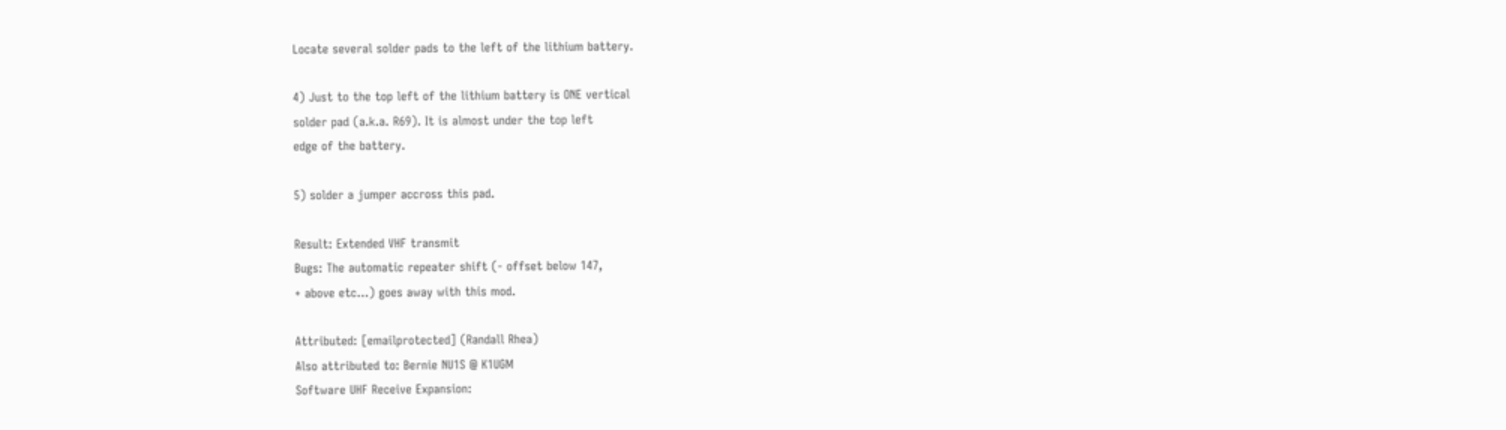Locate several solder pads to the left of the lithium battery.

4) Just to the top left of the lithium battery is ONE vertical
solder pad (a.k.a. R69). It is almost under the top left
edge of the battery.

5) solder a jumper accross this pad.

Result: Extended VHF transmit
Bugs: The automatic repeater shift (- offset below 147,
+ above etc…) goes away with this mod.

Attributed: [emailprotected] (Randall Rhea)
Also attributed to: Bernie NU1S @ K1UGM
Software UHF Receive Expansion: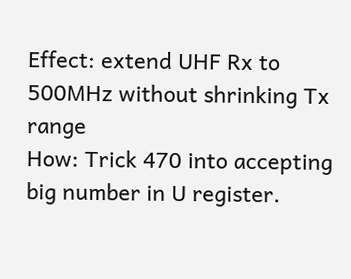Effect: extend UHF Rx to 500MHz without shrinking Tx range
How: Trick 470 into accepting big number in U register.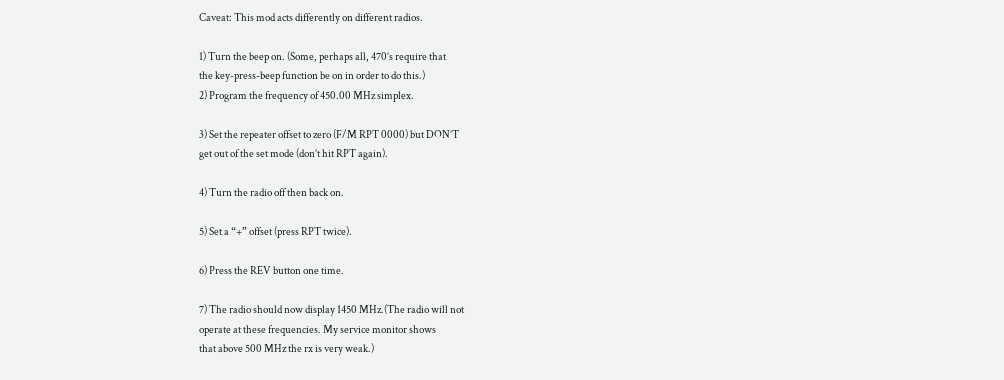Caveat: This mod acts differently on different radios.

1) Turn the beep on. (Some, perhaps all, 470’s require that
the key-press-beep function be on in order to do this.)
2) Program the frequency of 450.00 MHz simplex.

3) Set the repeater offset to zero (F/M RPT 0000) but DON’T
get out of the set mode (don’t hit RPT again).

4) Turn the radio off then back on.

5) Set a “+” offset (press RPT twice).

6) Press the REV button one time.

7) The radio should now display 1450 MHz.(The radio will not
operate at these frequencies. My service monitor shows
that above 500 MHz the rx is very weak.)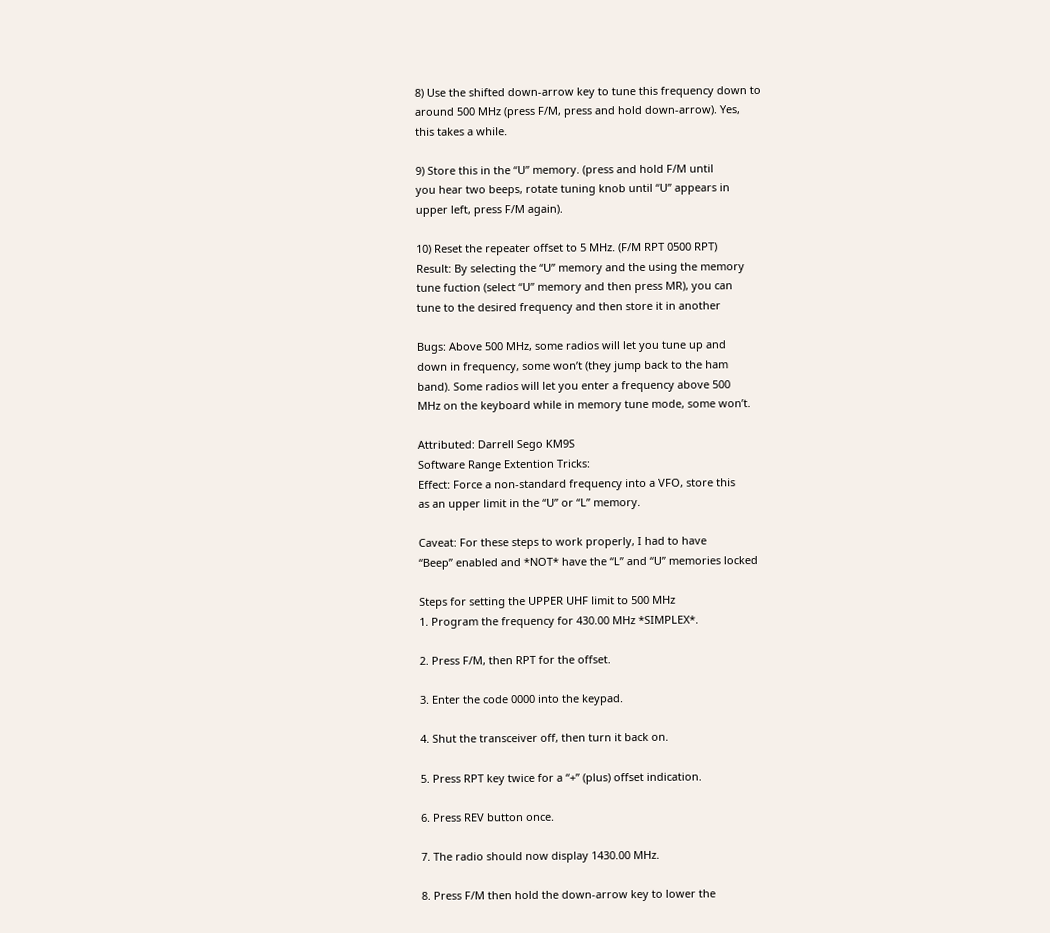8) Use the shifted down-arrow key to tune this frequency down to
around 500 MHz (press F/M, press and hold down-arrow). Yes,
this takes a while.

9) Store this in the “U” memory. (press and hold F/M until
you hear two beeps, rotate tuning knob until “U” appears in
upper left, press F/M again).

10) Reset the repeater offset to 5 MHz. (F/M RPT 0500 RPT)
Result: By selecting the “U” memory and the using the memory
tune fuction (select “U” memory and then press MR), you can
tune to the desired frequency and then store it in another

Bugs: Above 500 MHz, some radios will let you tune up and
down in frequency, some won’t (they jump back to the ham
band). Some radios will let you enter a frequency above 500
MHz on the keyboard while in memory tune mode, some won’t.

Attributed: Darrell Sego KM9S
Software Range Extention Tricks:
Effect: Force a non-standard frequency into a VFO, store this
as an upper limit in the “U” or “L” memory.

Caveat: For these steps to work properly, I had to have
“Beep” enabled and *NOT* have the “L” and “U” memories locked

Steps for setting the UPPER UHF limit to 500 MHz
1. Program the frequency for 430.00 MHz *SIMPLEX*.

2. Press F/M, then RPT for the offset.

3. Enter the code 0000 into the keypad.

4. Shut the transceiver off, then turn it back on.

5. Press RPT key twice for a “+” (plus) offset indication.

6. Press REV button once.

7. The radio should now display 1430.00 MHz.

8. Press F/M then hold the down-arrow key to lower the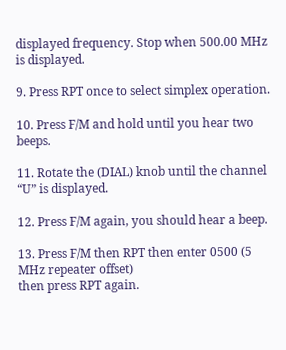displayed frequency. Stop when 500.00 MHz is displayed.

9. Press RPT once to select simplex operation.

10. Press F/M and hold until you hear two beeps.

11. Rotate the (DIAL) knob until the channel “U” is displayed.

12. Press F/M again, you should hear a beep.

13. Press F/M then RPT then enter 0500 (5 MHz repeater offset)
then press RPT again.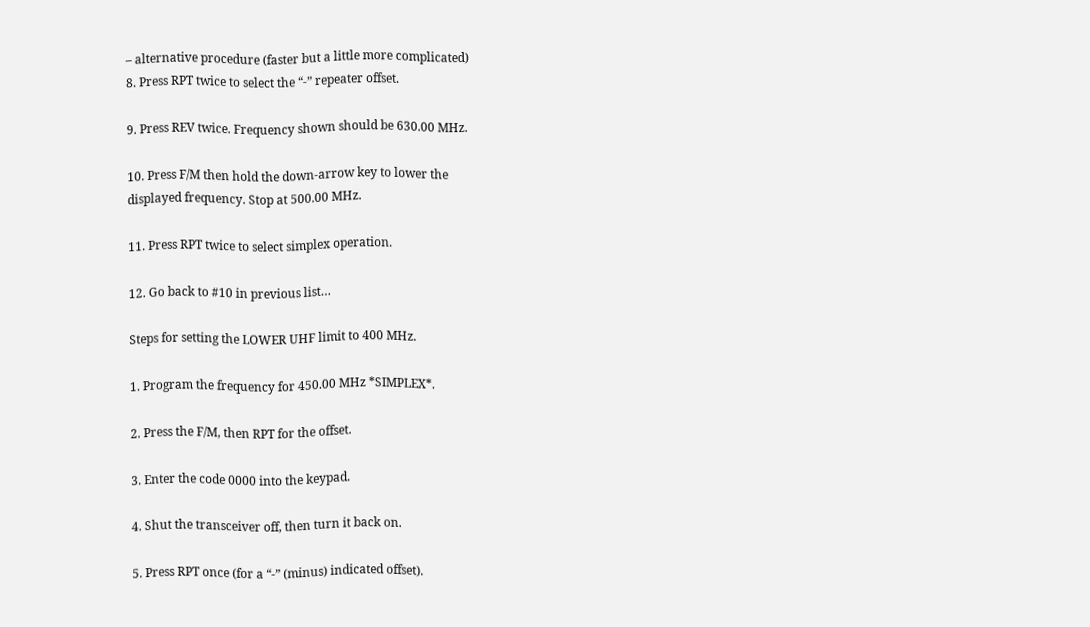– alternative procedure (faster but a little more complicated)
8. Press RPT twice to select the “-” repeater offset.

9. Press REV twice. Frequency shown should be 630.00 MHz.

10. Press F/M then hold the down-arrow key to lower the
displayed frequency. Stop at 500.00 MHz.

11. Press RPT twice to select simplex operation.

12. Go back to #10 in previous list…

Steps for setting the LOWER UHF limit to 400 MHz.

1. Program the frequency for 450.00 MHz *SIMPLEX*.

2. Press the F/M, then RPT for the offset.

3. Enter the code 0000 into the keypad.

4. Shut the transceiver off, then turn it back on.

5. Press RPT once (for a “-” (minus) indicated offset).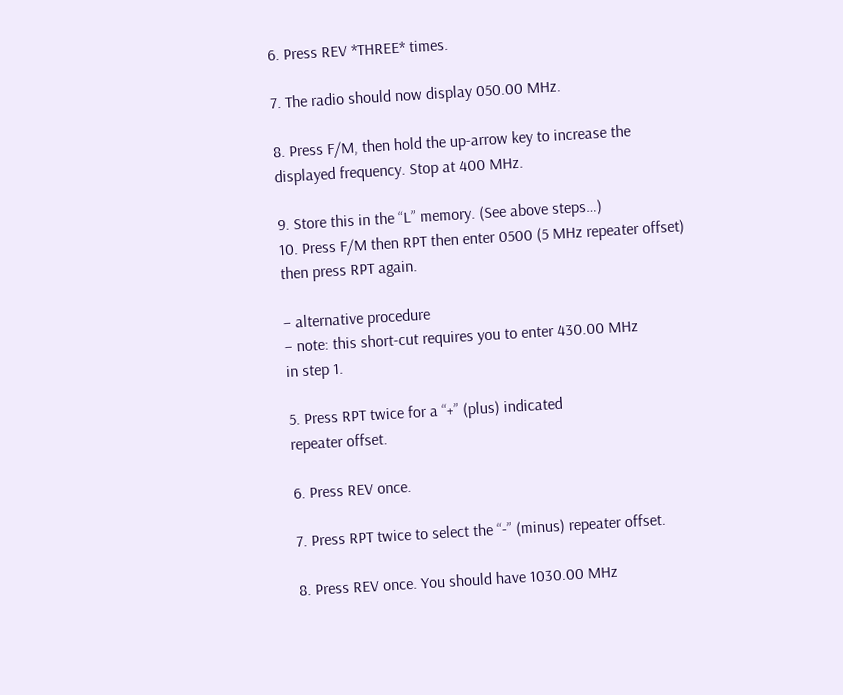6. Press REV *THREE* times.

7. The radio should now display 050.00 MHz.

8. Press F/M, then hold the up-arrow key to increase the
displayed frequency. Stop at 400 MHz.

9. Store this in the “L” memory. (See above steps…)
10. Press F/M then RPT then enter 0500 (5 MHz repeater offset)
then press RPT again.

– alternative procedure
– note: this short-cut requires you to enter 430.00 MHz
in step 1.

5. Press RPT twice for a “+” (plus) indicated
repeater offset.

6. Press REV once.

7. Press RPT twice to select the “-” (minus) repeater offset.

8. Press REV once. You should have 1030.00 MHz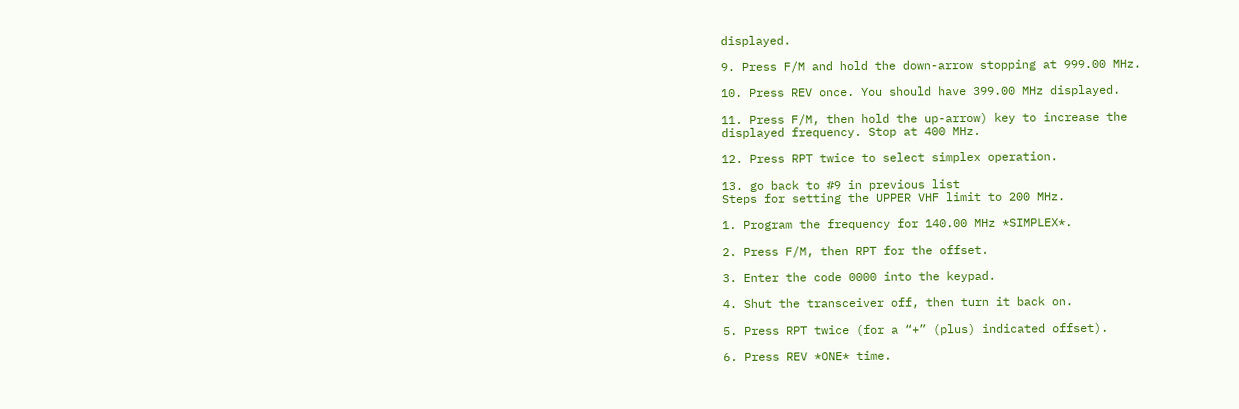displayed.

9. Press F/M and hold the down-arrow stopping at 999.00 MHz.

10. Press REV once. You should have 399.00 MHz displayed.

11. Press F/M, then hold the up-arrow) key to increase the
displayed frequency. Stop at 400 MHz.

12. Press RPT twice to select simplex operation.

13. go back to #9 in previous list
Steps for setting the UPPER VHF limit to 200 MHz.

1. Program the frequency for 140.00 MHz *SIMPLEX*.

2. Press F/M, then RPT for the offset.

3. Enter the code 0000 into the keypad.

4. Shut the transceiver off, then turn it back on.

5. Press RPT twice (for a “+” (plus) indicated offset).

6. Press REV *ONE* time.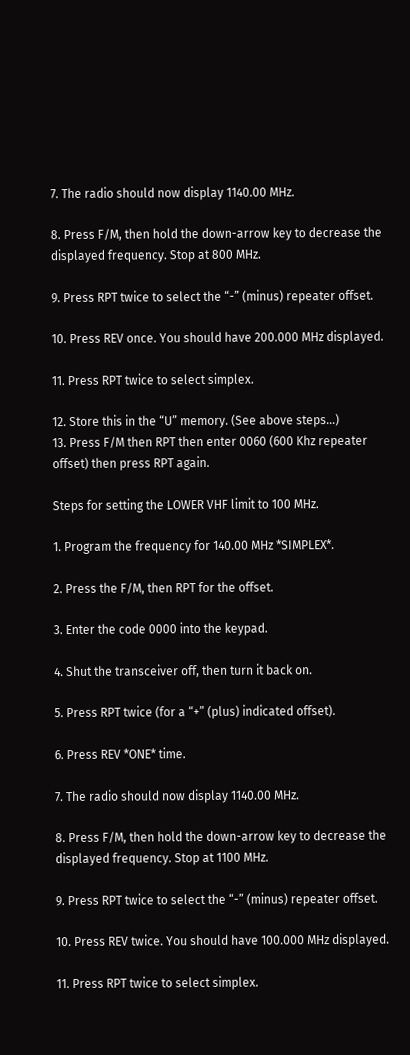7. The radio should now display 1140.00 MHz.

8. Press F/M, then hold the down-arrow key to decrease the
displayed frequency. Stop at 800 MHz.

9. Press RPT twice to select the “-” (minus) repeater offset.

10. Press REV once. You should have 200.000 MHz displayed.

11. Press RPT twice to select simplex.

12. Store this in the “U” memory. (See above steps…)
13. Press F/M then RPT then enter 0060 (600 Khz repeater
offset) then press RPT again.

Steps for setting the LOWER VHF limit to 100 MHz.

1. Program the frequency for 140.00 MHz *SIMPLEX*.

2. Press the F/M, then RPT for the offset.

3. Enter the code 0000 into the keypad.

4. Shut the transceiver off, then turn it back on.

5. Press RPT twice (for a “+” (plus) indicated offset).

6. Press REV *ONE* time.

7. The radio should now display 1140.00 MHz.

8. Press F/M, then hold the down-arrow key to decrease the
displayed frequency. Stop at 1100 MHz.

9. Press RPT twice to select the “-” (minus) repeater offset.

10. Press REV twice. You should have 100.000 MHz displayed.

11. Press RPT twice to select simplex.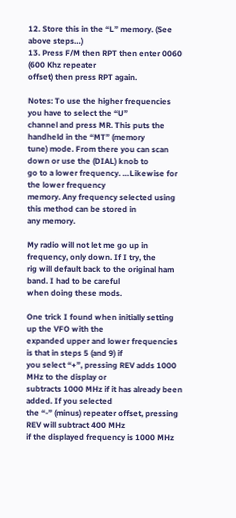12. Store this in the “L” memory. (See above steps…)
13. Press F/M then RPT then enter 0060 (600 Khz repeater
offset) then press RPT again.

Notes: To use the higher frequencies you have to select the “U”
channel and press MR. This puts the handheld in the “MT” (memory
tune) mode. From there you can scan down or use the (DIAL) knob to
go to a lower frequency. …Likewise for the lower frequency
memory. Any frequency selected using this method can be stored in
any memory.

My radio will not let me go up in frequency, only down. If I try, the
rig will default back to the original ham band. I had to be careful
when doing these mods.

One trick I found when initially setting up the VFO with the
expanded upper and lower frequencies is that in steps 5 (and 9) if
you select “+”, pressing REV adds 1000 MHz to the display or
subtracts 1000 MHz if it has already been added. If you selected
the “-” (minus) repeater offset, pressing REV will subtract 400 MHz
if the displayed frequency is 1000 MHz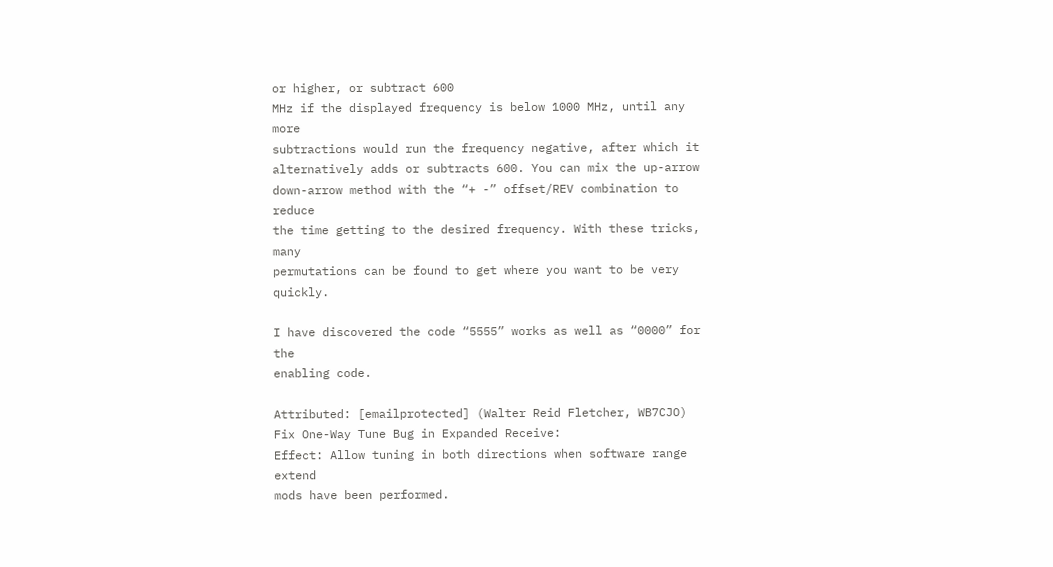or higher, or subtract 600
MHz if the displayed frequency is below 1000 MHz, until any more
subtractions would run the frequency negative, after which it
alternatively adds or subtracts 600. You can mix the up-arrow
down-arrow method with the “+ -” offset/REV combination to reduce
the time getting to the desired frequency. With these tricks, many
permutations can be found to get where you want to be very quickly.

I have discovered the code “5555” works as well as “0000” for the
enabling code.

Attributed: [emailprotected] (Walter Reid Fletcher, WB7CJO)
Fix One-Way Tune Bug in Expanded Receive:
Effect: Allow tuning in both directions when software range extend
mods have been performed.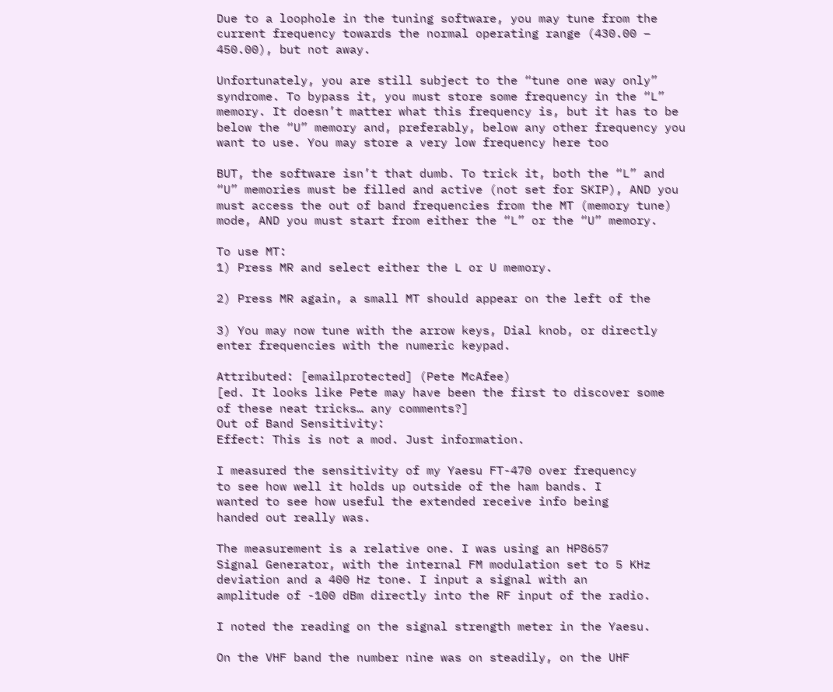Due to a loophole in the tuning software, you may tune from the
current frequency towards the normal operating range (430.00 –
450.00), but not away.

Unfortunately, you are still subject to the “tune one way only”
syndrome. To bypass it, you must store some frequency in the “L”
memory. It doesn’t matter what this frequency is, but it has to be
below the “U” memory and, preferably, below any other frequency you
want to use. You may store a very low frequency here too

BUT, the software isn’t that dumb. To trick it, both the “L” and
“U” memories must be filled and active (not set for SKIP), AND you
must access the out of band frequencies from the MT (memory tune)
mode, AND you must start from either the “L” or the “U” memory.

To use MT:
1) Press MR and select either the L or U memory.

2) Press MR again, a small MT should appear on the left of the

3) You may now tune with the arrow keys, Dial knob, or directly
enter frequencies with the numeric keypad.

Attributed: [emailprotected] (Pete McAfee)
[ed. It looks like Pete may have been the first to discover some
of these neat tricks… any comments?]
Out of Band Sensitivity:
Effect: This is not a mod. Just information.

I measured the sensitivity of my Yaesu FT-470 over frequency
to see how well it holds up outside of the ham bands. I
wanted to see how useful the extended receive info being
handed out really was.

The measurement is a relative one. I was using an HP8657
Signal Generator, with the internal FM modulation set to 5 KHz
deviation and a 400 Hz tone. I input a signal with an
amplitude of -100 dBm directly into the RF input of the radio.

I noted the reading on the signal strength meter in the Yaesu.

On the VHF band the number nine was on steadily, on the UHF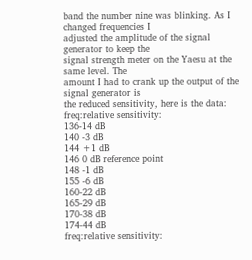band the number nine was blinking. As I changed frequencies I
adjusted the amplitude of the signal generator to keep the
signal strength meter on the Yaesu at the same level. The
amount I had to crank up the output of the signal generator is
the reduced sensitivity, here is the data:
freq:relative sensitivity:
136-14 dB
140 -3 dB
144 +1 dB
146 0 dB reference point
148 -1 dB
155 -6 dB
160-22 dB
165-29 dB
170-38 dB
174-44 dB
freq:relative sensitivity: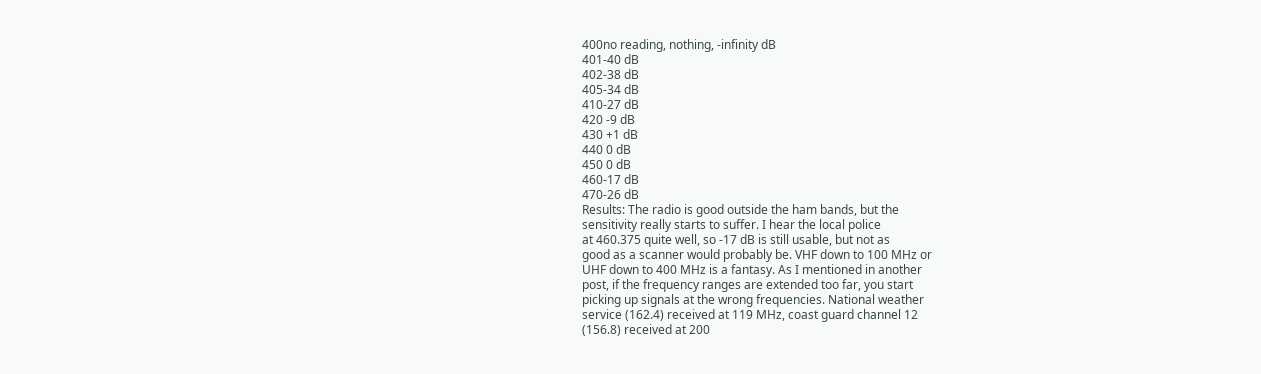400no reading, nothing, -infinity dB
401-40 dB
402-38 dB
405-34 dB
410-27 dB
420 -9 dB
430 +1 dB
440 0 dB
450 0 dB
460-17 dB
470-26 dB
Results: The radio is good outside the ham bands, but the
sensitivity really starts to suffer. I hear the local police
at 460.375 quite well, so -17 dB is still usable, but not as
good as a scanner would probably be. VHF down to 100 MHz or
UHF down to 400 MHz is a fantasy. As I mentioned in another
post, if the frequency ranges are extended too far, you start
picking up signals at the wrong frequencies. National weather
service (162.4) received at 119 MHz, coast guard channel 12
(156.8) received at 200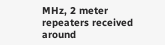MHz, 2 meter repeaters received around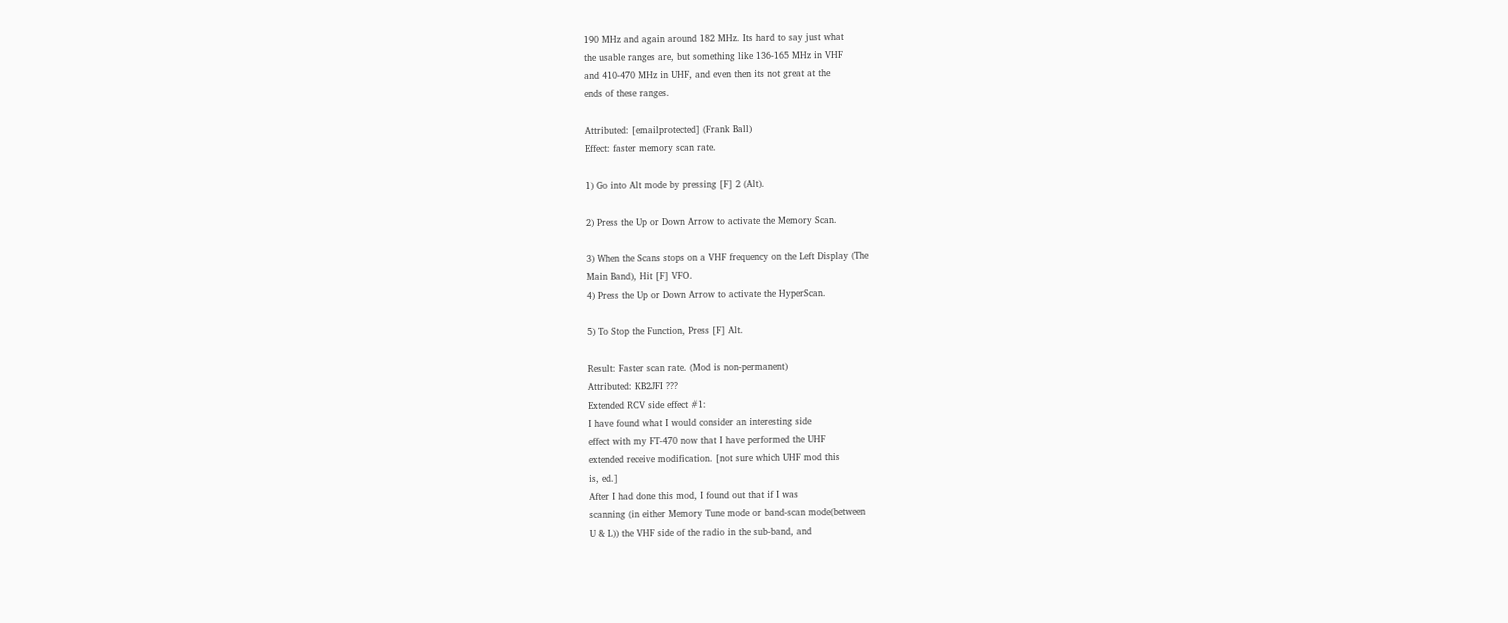190 MHz and again around 182 MHz. Its hard to say just what
the usable ranges are, but something like 136-165 MHz in VHF
and 410-470 MHz in UHF, and even then its not great at the
ends of these ranges.

Attributed: [emailprotected] (Frank Ball)
Effect: faster memory scan rate.

1) Go into Alt mode by pressing [F] 2 (Alt).

2) Press the Up or Down Arrow to activate the Memory Scan.

3) When the Scans stops on a VHF frequency on the Left Display (The
Main Band), Hit [F] VFO.
4) Press the Up or Down Arrow to activate the HyperScan.

5) To Stop the Function, Press [F] Alt.

Result: Faster scan rate. (Mod is non-permanent)
Attributed: KB2JFI ???
Extended RCV side effect #1:
I have found what I would consider an interesting side
effect with my FT-470 now that I have performed the UHF
extended receive modification. [not sure which UHF mod this
is, ed.]
After I had done this mod, I found out that if I was
scanning (in either Memory Tune mode or band-scan mode(between
U & L)) the VHF side of the radio in the sub-band, and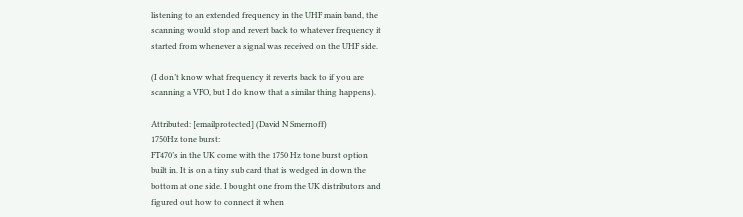listening to an extended frequency in the UHF main band, the
scanning would stop and revert back to whatever frequency it
started from whenever a signal was received on the UHF side.

(I don’t know what frequency it reverts back to if you are
scanning a VFO, but I do know that a similar thing happens).

Attributed: [emailprotected] (David N Smernoff)
1750Hz tone burst:
FT470’s in the UK come with the 1750 Hz tone burst option
built in. It is on a tiny sub card that is wedged in down the
bottom at one side. I bought one from the UK distributors and
figured out how to connect it when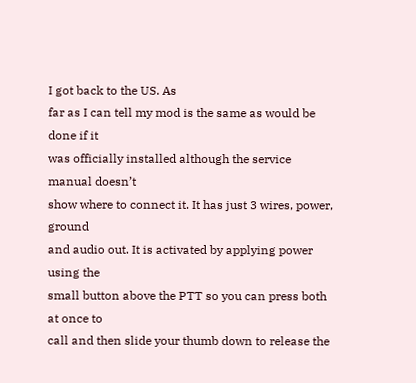I got back to the US. As
far as I can tell my mod is the same as would be done if it
was officially installed although the service manual doesn’t
show where to connect it. It has just 3 wires, power, ground
and audio out. It is activated by applying power using the
small button above the PTT so you can press both at once to
call and then slide your thumb down to release the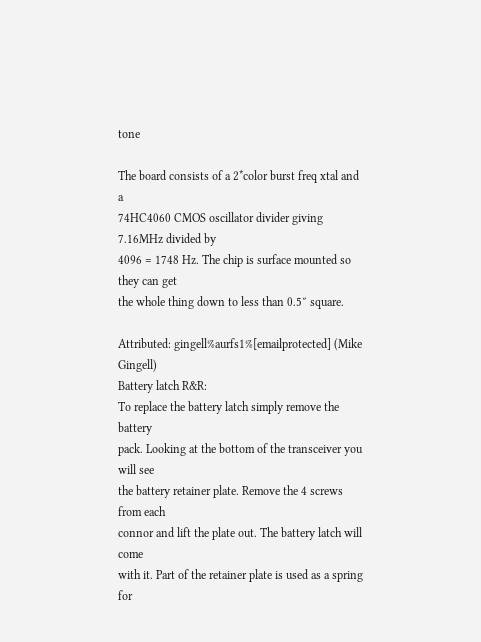tone

The board consists of a 2*color burst freq xtal and a
74HC4060 CMOS oscillator divider giving 7.16MHz divided by
4096 = 1748 Hz. The chip is surface mounted so they can get
the whole thing down to less than 0.5″ square.

Attributed: gingell%aurfs1%[emailprotected] (Mike Gingell)
Battery latch R&R:
To replace the battery latch simply remove the battery
pack. Looking at the bottom of the transceiver you will see
the battery retainer plate. Remove the 4 screws from each
connor and lift the plate out. The battery latch will come
with it. Part of the retainer plate is used as a spring for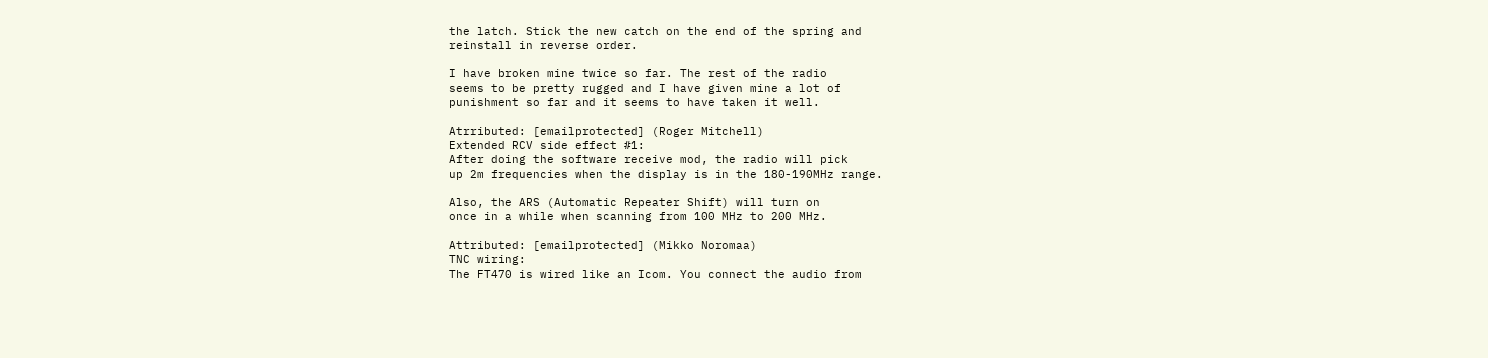the latch. Stick the new catch on the end of the spring and
reinstall in reverse order.

I have broken mine twice so far. The rest of the radio
seems to be pretty rugged and I have given mine a lot of
punishment so far and it seems to have taken it well.

Atrributed: [emailprotected] (Roger Mitchell)
Extended RCV side effect #1:
After doing the software receive mod, the radio will pick
up 2m frequencies when the display is in the 180-190MHz range.

Also, the ARS (Automatic Repeater Shift) will turn on
once in a while when scanning from 100 MHz to 200 MHz.

Attributed: [emailprotected] (Mikko Noromaa)
TNC wiring:
The FT470 is wired like an Icom. You connect the audio from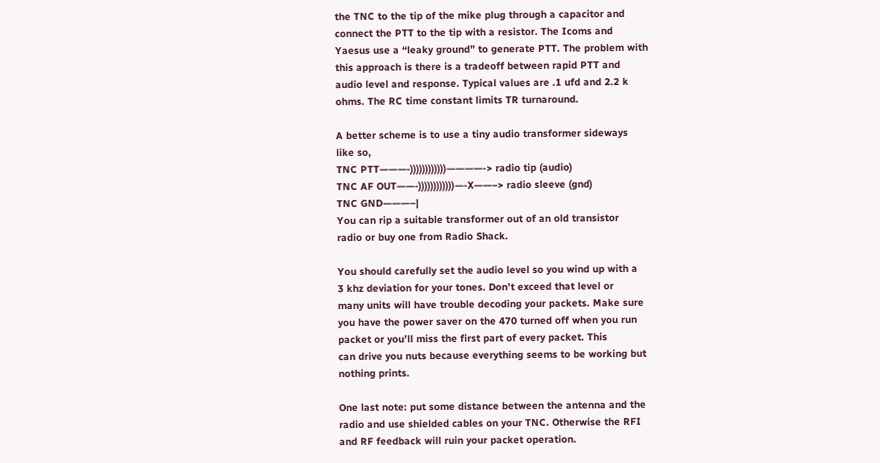the TNC to the tip of the mike plug through a capacitor and
connect the PTT to the tip with a resistor. The Icoms and
Yaesus use a “leaky ground” to generate PTT. The problem with
this approach is there is a tradeoff between rapid PTT and
audio level and response. Typical values are .1 ufd and 2.2 k
ohms. The RC time constant limits TR turnaround.

A better scheme is to use a tiny audio transformer sideways
like so,
TNC PTT———-))))))))))))————-> radio tip (audio)
TNC AF OUT——-))))))))))))—-X——–> radio sleeve (gnd)
TNC GND———–|
You can rip a suitable transformer out of an old transistor
radio or buy one from Radio Shack.

You should carefully set the audio level so you wind up with a
3 khz deviation for your tones. Don’t exceed that level or
many units will have trouble decoding your packets. Make sure
you have the power saver on the 470 turned off when you run
packet or you’ll miss the first part of every packet. This
can drive you nuts because everything seems to be working but
nothing prints.

One last note: put some distance between the antenna and the
radio and use shielded cables on your TNC. Otherwise the RFI
and RF feedback will ruin your packet operation.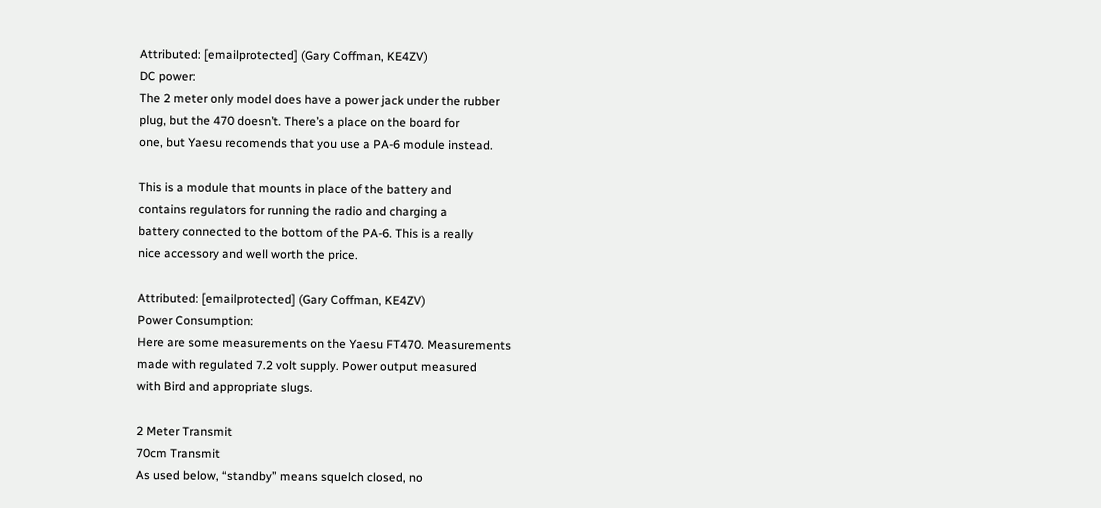Attributed: [emailprotected] (Gary Coffman, KE4ZV)
DC power:
The 2 meter only model does have a power jack under the rubber
plug, but the 470 doesn’t. There’s a place on the board for
one, but Yaesu recomends that you use a PA-6 module instead.

This is a module that mounts in place of the battery and
contains regulators for running the radio and charging a
battery connected to the bottom of the PA-6. This is a really
nice accessory and well worth the price.

Attributed: [emailprotected] (Gary Coffman, KE4ZV)
Power Consumption:
Here are some measurements on the Yaesu FT470. Measurements
made with regulated 7.2 volt supply. Power output measured
with Bird and appropriate slugs.

2 Meter Transmit
70cm Transmit
As used below, “standby” means squelch closed, no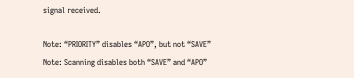signal received.

Note: “PRIORITY” disables “APO”, but not “SAVE”
Note: Scanning disables both “SAVE” and “APO”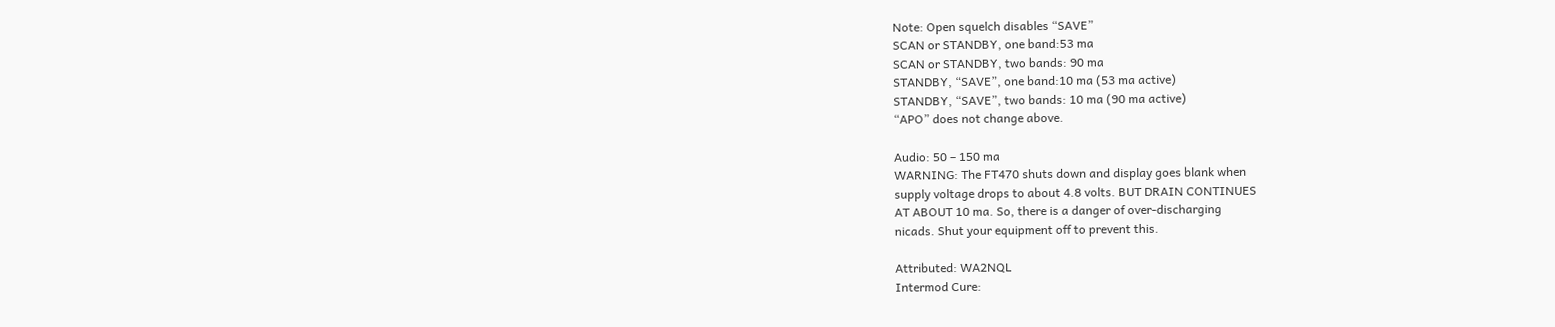Note: Open squelch disables “SAVE”
SCAN or STANDBY, one band:53 ma
SCAN or STANDBY, two bands: 90 ma
STANDBY, “SAVE”, one band:10 ma (53 ma active)
STANDBY, “SAVE”, two bands: 10 ma (90 ma active)
“APO” does not change above.

Audio: 50 – 150 ma
WARNING: The FT470 shuts down and display goes blank when
supply voltage drops to about 4.8 volts. BUT DRAIN CONTINUES
AT ABOUT 10 ma. So, there is a danger of over-discharging
nicads. Shut your equipment off to prevent this.

Attributed: WA2NQL
Intermod Cure: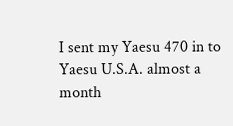I sent my Yaesu 470 in to Yaesu U.S.A. almost a month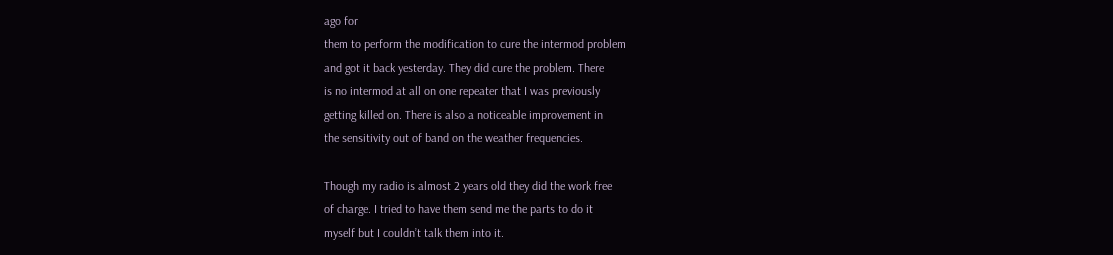ago for
them to perform the modification to cure the intermod problem
and got it back yesterday. They did cure the problem. There
is no intermod at all on one repeater that I was previously
getting killed on. There is also a noticeable improvement in
the sensitivity out of band on the weather frequencies.

Though my radio is almost 2 years old they did the work free
of charge. I tried to have them send me the parts to do it
myself but I couldn’t talk them into it.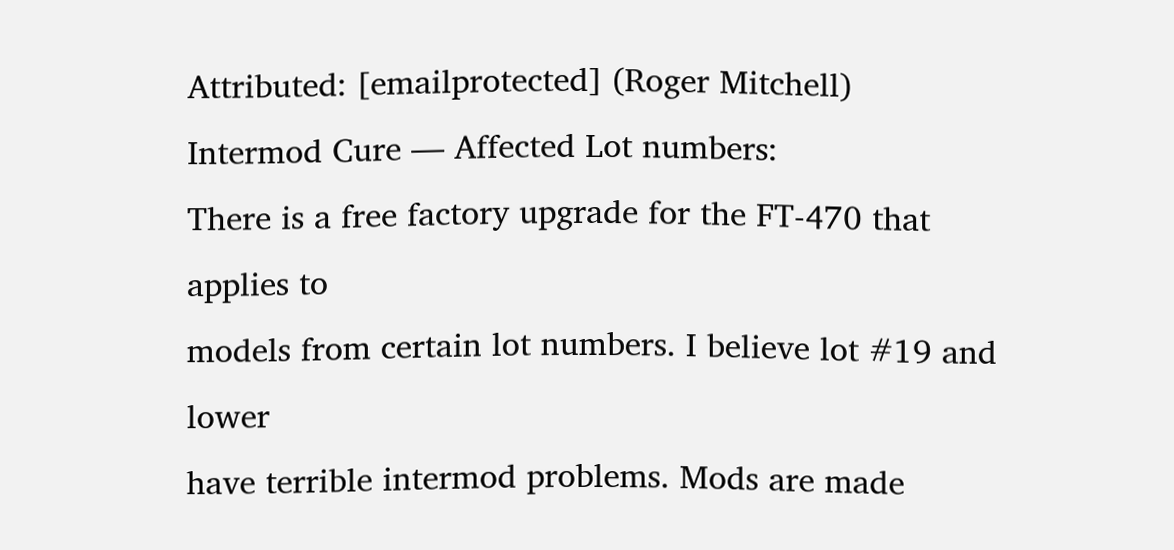Attributed: [emailprotected] (Roger Mitchell)
Intermod Cure — Affected Lot numbers:
There is a free factory upgrade for the FT-470 that applies to
models from certain lot numbers. I believe lot #19 and lower
have terrible intermod problems. Mods are made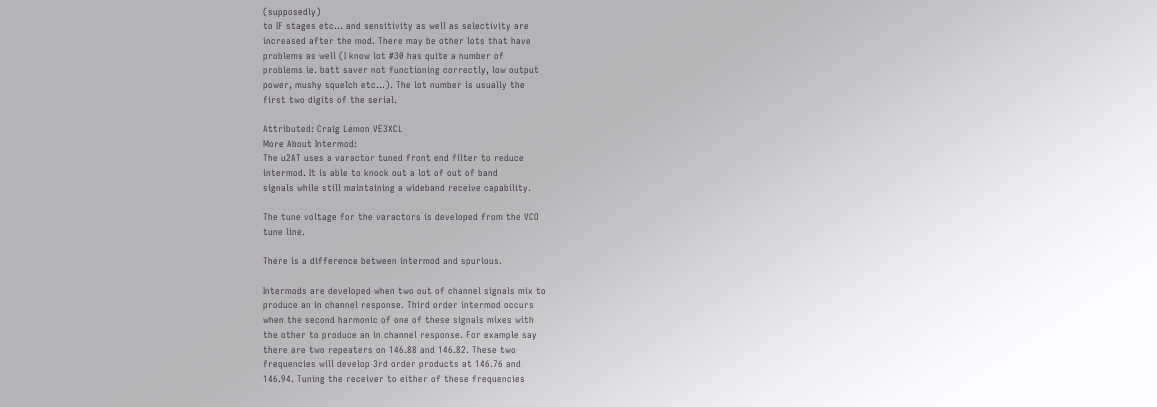(supposedly)
to IF stages etc… and sensitivity as well as selectivity are
increased after the mod. There may be other lots that have
problems as well (I know lot #30 has quite a number of
problems ie. batt saver not functioning correctly, low output
power, mushy squelch etc…). The lot number is usually the
first two digits of the serial.

Attributed: Craig Lemon VE3XCL
More About Intermod:
The u2AT uses a varactor tuned front end filter to reduce
intermod. It is able to knock out a lot of out of band
signals while still maintaining a wideband receive capability.

The tune voltage for the varactors is developed from the VCO
tune line.

There is a difference between intermod and spurious.

Intermods are developed when two out of channel signals mix to
produce an in channel response. Third order intermod occurs
when the second harmonic of one of these signals mixes with
the other to produce an in channel response. For example say
there are two repeaters on 146.88 and 146.82. These two
frequencies will develop 3rd order products at 146.76 and
146.94. Tuning the receiver to either of these frequencies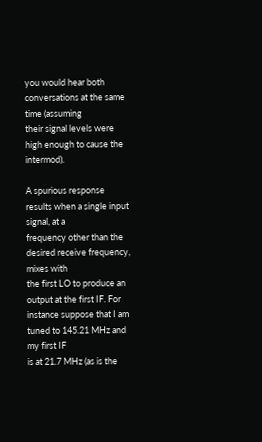you would hear both conversations at the same time (assuming
their signal levels were high enough to cause the intermod).

A spurious response results when a single input signal, at a
frequency other than the desired receive frequency, mixes with
the first LO to produce an output at the first IF. For
instance suppose that I am tuned to 145.21 MHz and my first IF
is at 21.7 MHz (as is the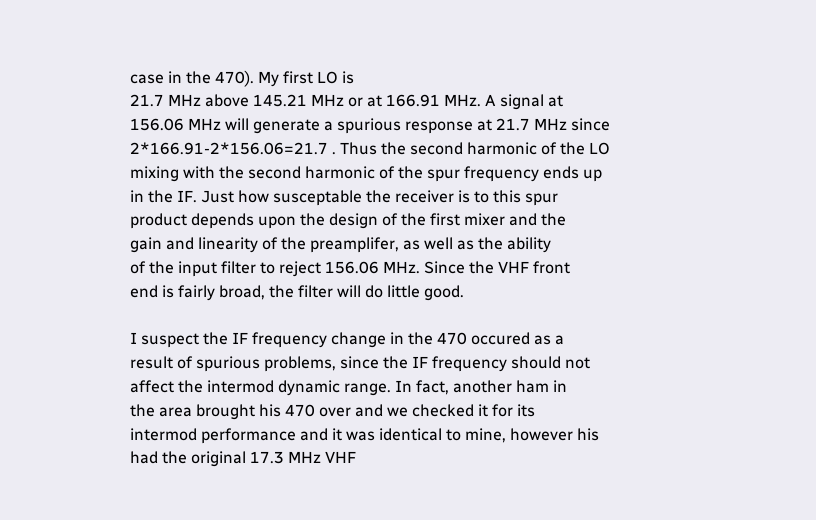case in the 470). My first LO is
21.7 MHz above 145.21 MHz or at 166.91 MHz. A signal at
156.06 MHz will generate a spurious response at 21.7 MHz since
2*166.91-2*156.06=21.7 . Thus the second harmonic of the LO
mixing with the second harmonic of the spur frequency ends up
in the IF. Just how susceptable the receiver is to this spur
product depends upon the design of the first mixer and the
gain and linearity of the preamplifer, as well as the ability
of the input filter to reject 156.06 MHz. Since the VHF front
end is fairly broad, the filter will do little good.

I suspect the IF frequency change in the 470 occured as a
result of spurious problems, since the IF frequency should not
affect the intermod dynamic range. In fact, another ham in
the area brought his 470 over and we checked it for its
intermod performance and it was identical to mine, however his
had the original 17.3 MHz VHF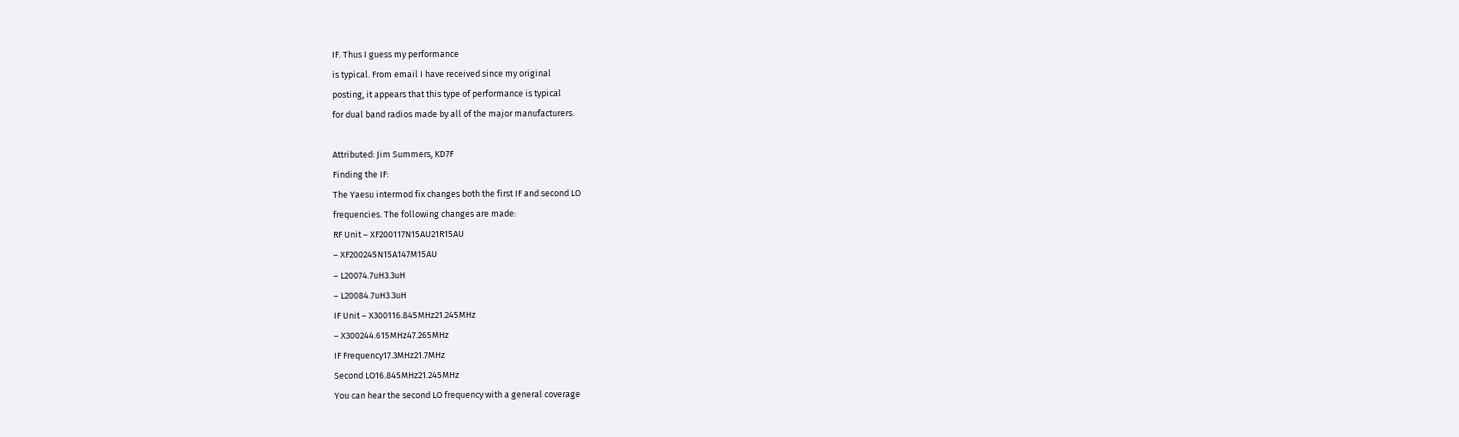IF. Thus I guess my performance
is typical. From email I have received since my original
posting, it appears that this type of performance is typical
for dual band radios made by all of the major manufacturers.

Attributed: Jim Summers, KD7F
Finding the IF:
The Yaesu intermod fix changes both the first IF and second LO
frequencies. The following changes are made:
RF Unit – XF200117N15AU21R15AU
– XF200245N15A147M15AU
– L20074.7uH3.3uH
– L20084.7uH3.3uH
IF Unit – X300116.845MHz21.245MHz
– X300244.615MHz47.265MHz
IF Frequency17.3MHz21.7MHz
Second LO16.845MHz21.245MHz
You can hear the second LO frequency with a general coverage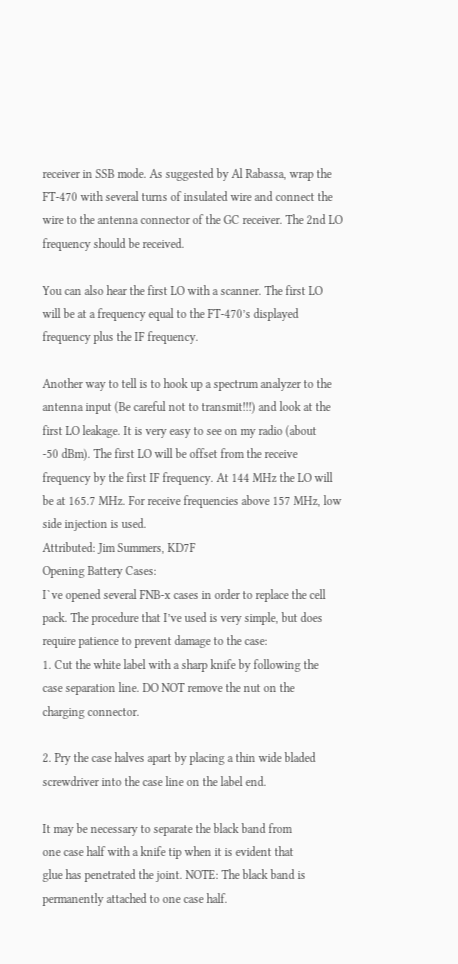receiver in SSB mode. As suggested by Al Rabassa, wrap the
FT-470 with several turns of insulated wire and connect the
wire to the antenna connector of the GC receiver. The 2nd LO
frequency should be received.

You can also hear the first LO with a scanner. The first LO
will be at a frequency equal to the FT-470’s displayed
frequency plus the IF frequency.

Another way to tell is to hook up a spectrum analyzer to the
antenna input (Be careful not to transmit!!!) and look at the
first LO leakage. It is very easy to see on my radio (about
-50 dBm). The first LO will be offset from the receive
frequency by the first IF frequency. At 144 MHz the LO will
be at 165.7 MHz. For receive frequencies above 157 MHz, low
side injection is used.
Attributed: Jim Summers, KD7F
Opening Battery Cases:
I`ve opened several FNB-x cases in order to replace the cell
pack. The procedure that I’ve used is very simple, but does
require patience to prevent damage to the case:
1. Cut the white label with a sharp knife by following the
case separation line. DO NOT remove the nut on the
charging connector.

2. Pry the case halves apart by placing a thin wide bladed
screwdriver into the case line on the label end.

It may be necessary to separate the black band from
one case half with a knife tip when it is evident that
glue has penetrated the joint. NOTE: The black band is
permanently attached to one case half.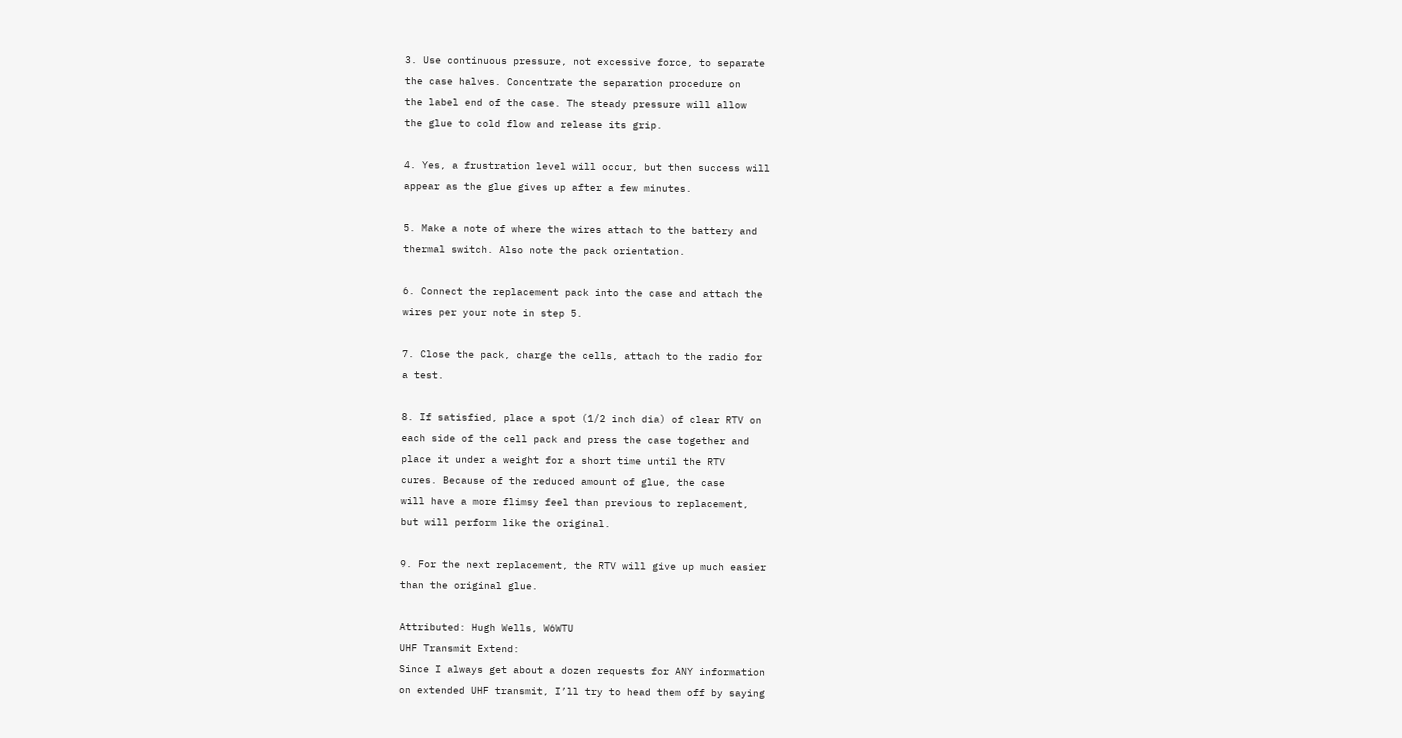3. Use continuous pressure, not excessive force, to separate
the case halves. Concentrate the separation procedure on
the label end of the case. The steady pressure will allow
the glue to cold flow and release its grip.

4. Yes, a frustration level will occur, but then success will
appear as the glue gives up after a few minutes.

5. Make a note of where the wires attach to the battery and
thermal switch. Also note the pack orientation.

6. Connect the replacement pack into the case and attach the
wires per your note in step 5.

7. Close the pack, charge the cells, attach to the radio for
a test.

8. If satisfied, place a spot (1/2 inch dia) of clear RTV on
each side of the cell pack and press the case together and
place it under a weight for a short time until the RTV
cures. Because of the reduced amount of glue, the case
will have a more flimsy feel than previous to replacement,
but will perform like the original.

9. For the next replacement, the RTV will give up much easier
than the original glue.

Attributed: Hugh Wells, W6WTU
UHF Transmit Extend:
Since I always get about a dozen requests for ANY information
on extended UHF transmit, I’ll try to head them off by saying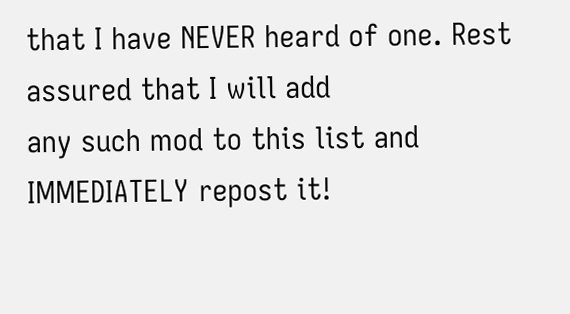that I have NEVER heard of one. Rest assured that I will add
any such mod to this list and IMMEDIATELY repost it!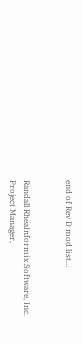end of Rev D mod list…


Randall RheaInformix Software, Inc.
Project Manager,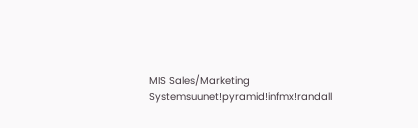MIS Sales/Marketing Systemsuunet!pyramid!infmx!randall